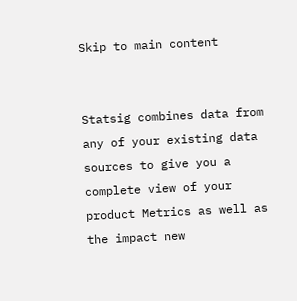Skip to main content


Statsig combines data from any of your existing data sources to give you a complete view of your product Metrics as well as the impact new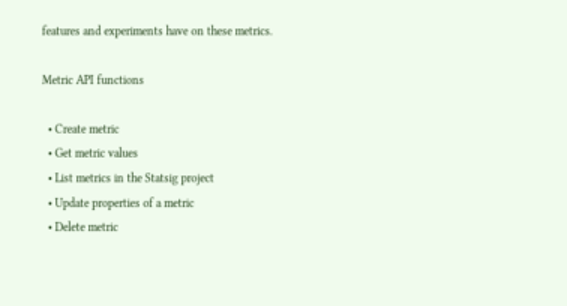features and experiments have on these metrics.

Metric API functions

  • Create metric
  • Get metric values
  • List metrics in the Statsig project
  • Update properties of a metric
  • Delete metric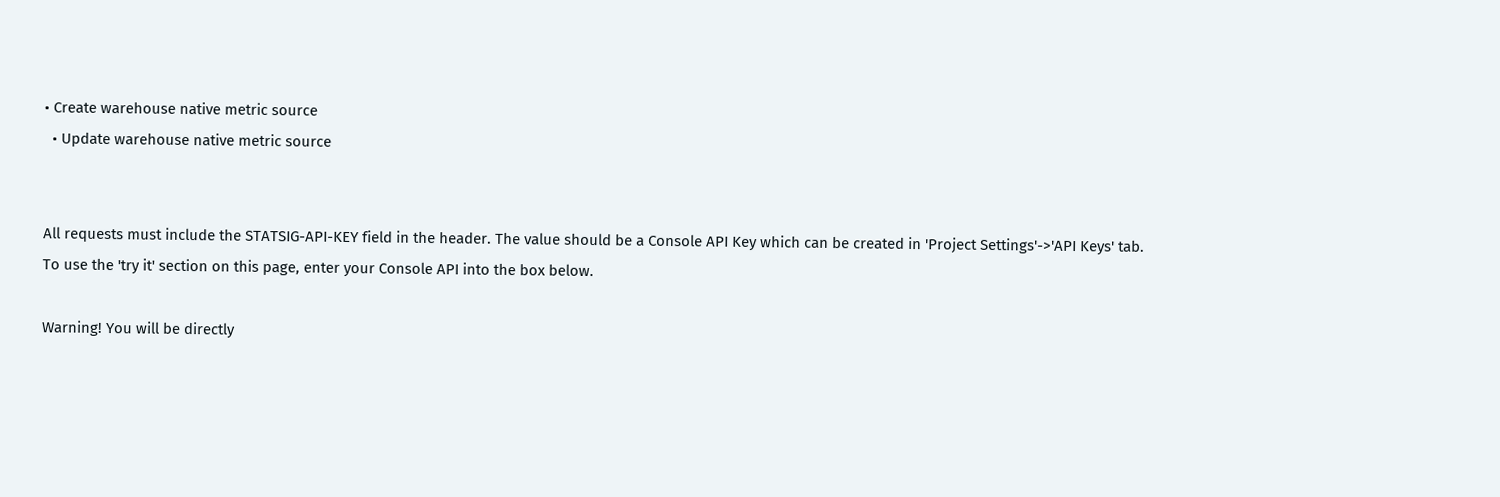• Create warehouse native metric source
  • Update warehouse native metric source


All requests must include the STATSIG-API-KEY field in the header. The value should be a Console API Key which can be created in 'Project Settings'->'API Keys' tab.
To use the 'try it' section on this page, enter your Console API into the box below.

Warning! You will be directly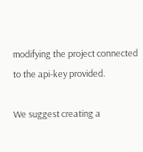modifying the project connected to the api-key provided.

We suggest creating a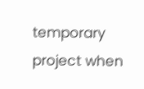temporary project when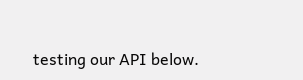testing our API below.